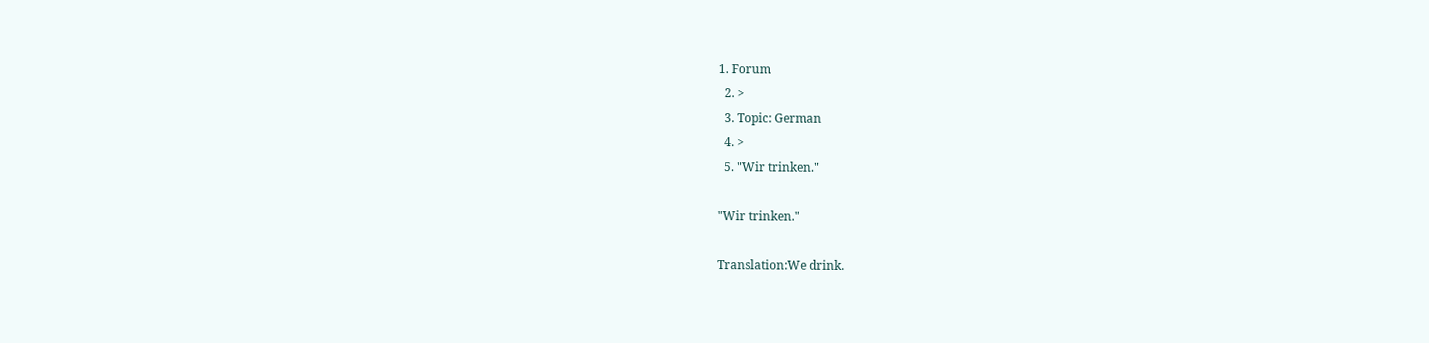1. Forum
  2. >
  3. Topic: German
  4. >
  5. "Wir trinken."

"Wir trinken."

Translation:We drink.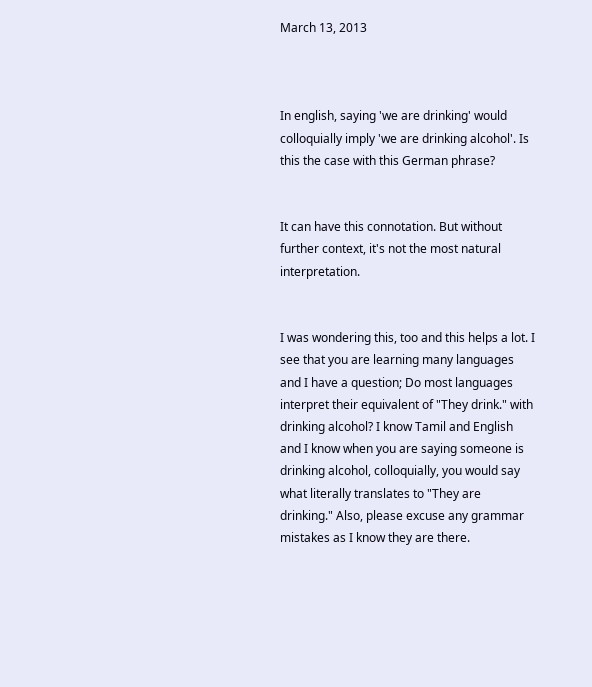March 13, 2013



In english, saying 'we are drinking' would colloquially imply 'we are drinking alcohol'. Is this the case with this German phrase?


It can have this connotation. But without further context, it's not the most natural interpretation.


I was wondering this, too and this helps a lot. I see that you are learning many languages and I have a question; Do most languages interpret their equivalent of "They drink." with drinking alcohol? I know Tamil and English and I know when you are saying someone is drinking alcohol, colloquially, you would say what literally translates to "They are drinking." Also, please excuse any grammar mistakes as I know they are there.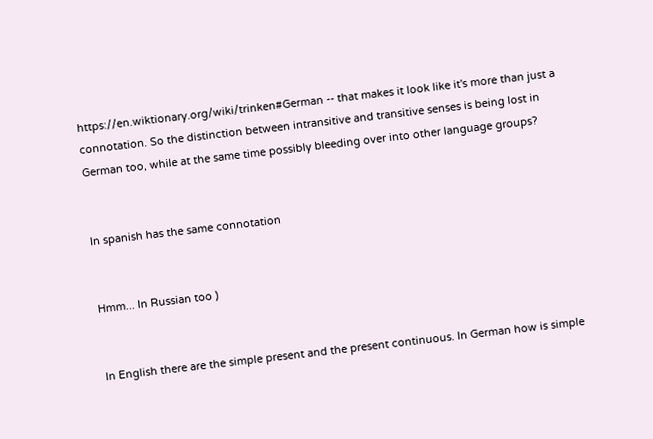https://en.wiktionary.org/wiki/trinken#German -- that makes it look like it's more than just a connotation. So the distinction between intransitive and transitive senses is being lost in German too, while at the same time possibly bleeding over into other language groups?


In spanish has the same connotation


Hmm... In Russian too )


In English there are the simple present and the present continuous. In German how is simple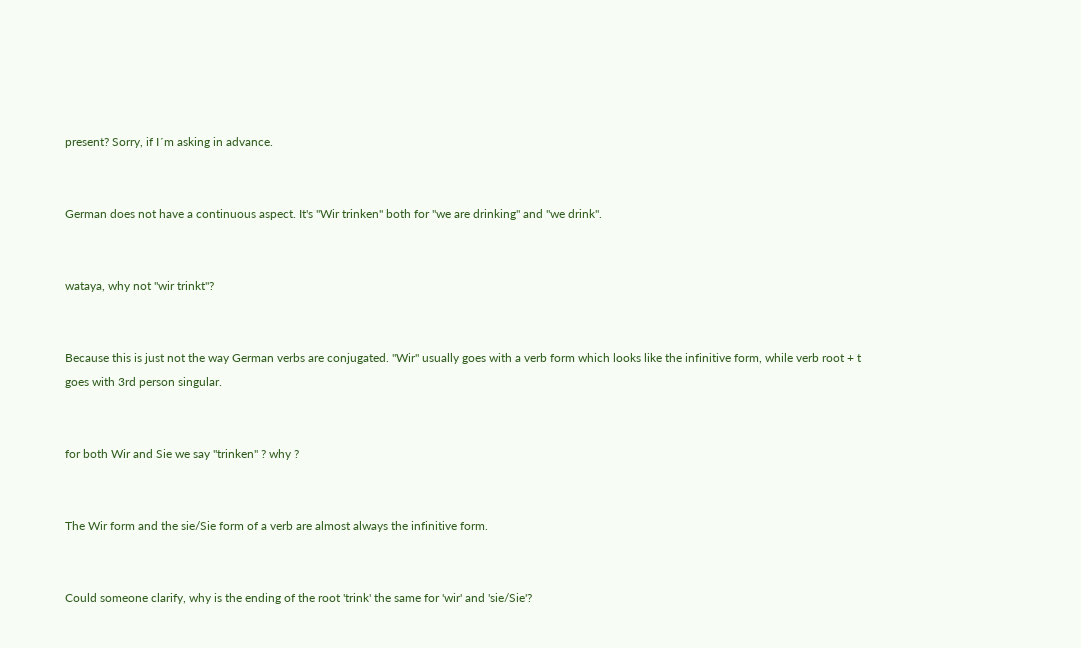present? Sorry, if I´m asking in advance.


German does not have a continuous aspect. It's "Wir trinken" both for "we are drinking" and "we drink".


wataya, why not "wir trinkt"?


Because this is just not the way German verbs are conjugated. "Wir" usually goes with a verb form which looks like the infinitive form, while verb root + t goes with 3rd person singular.


for both Wir and Sie we say "trinken" ? why ?


The Wir form and the sie/Sie form of a verb are almost always the infinitive form.


Could someone clarify, why is the ending of the root 'trink' the same for 'wir' and 'sie/Sie'?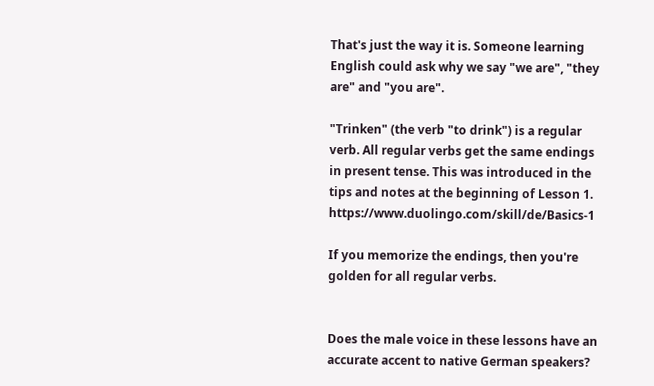That's just the way it is. Someone learning English could ask why we say "we are", "they are" and "you are".

"Trinken" (the verb "to drink") is a regular verb. All regular verbs get the same endings in present tense. This was introduced in the tips and notes at the beginning of Lesson 1. https://www.duolingo.com/skill/de/Basics-1

If you memorize the endings, then you're golden for all regular verbs.


Does the male voice in these lessons have an accurate accent to native German speakers?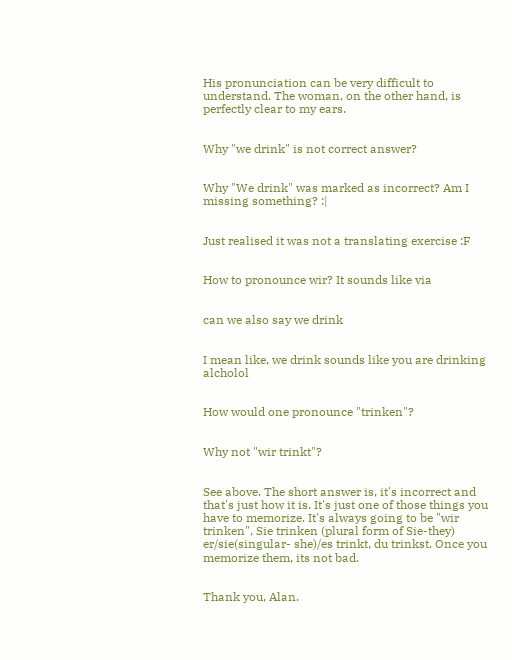His pronunciation can be very difficult to understand. The woman, on the other hand, is perfectly clear to my ears.


Why "we drink" is not correct answer?


Why "We drink" was marked as incorrect? Am I missing something? :|


Just realised it was not a translating exercise :F


How to pronounce wir? It sounds like via


can we also say we drink


I mean like, we drink sounds like you are drinking alcholol


How would one pronounce "trinken"?


Why not "wir trinkt"?


See above. The short answer is, it's incorrect and that's just how it is. It's just one of those things you have to memorize. It's always going to be "wir trinken", Sie trinken (plural form of Sie-they) er/sie(singular- she)/es trinkt, du trinkst. Once you memorize them, its not bad.


Thank you, Alan.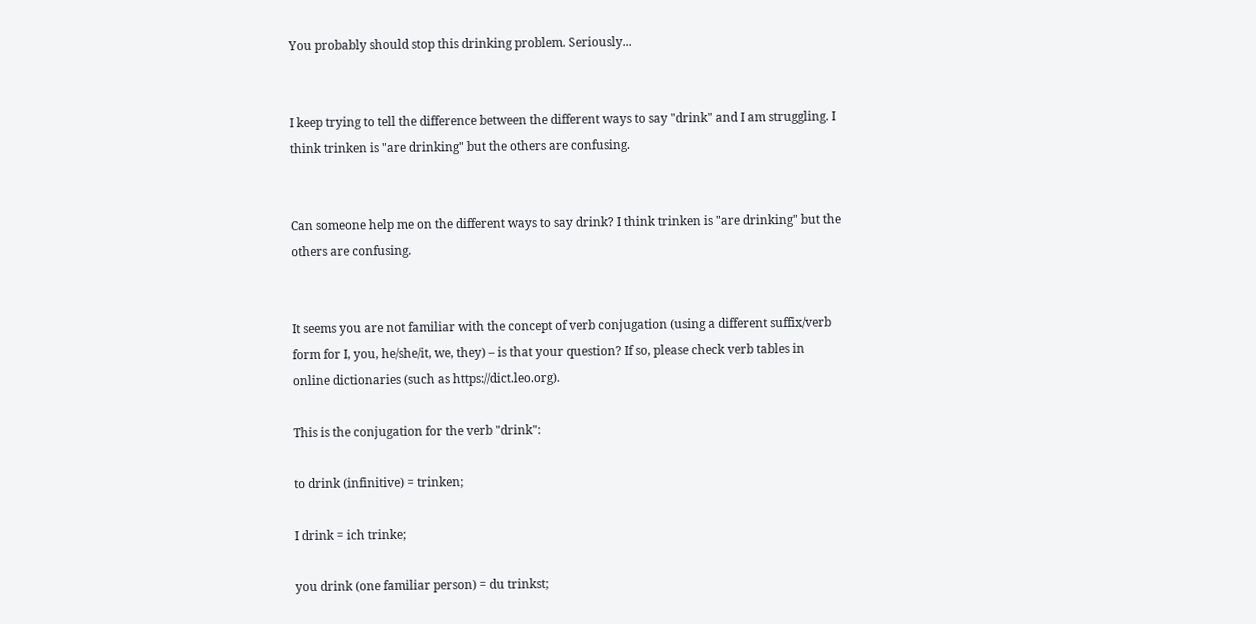You probably should stop this drinking problem. Seriously...


I keep trying to tell the difference between the different ways to say "drink" and I am struggling. I think trinken is "are drinking" but the others are confusing.


Can someone help me on the different ways to say drink? I think trinken is "are drinking" but the others are confusing.


It seems you are not familiar with the concept of verb conjugation (using a different suffix/verb form for I, you, he/she/it, we, they) – is that your question? If so, please check verb tables in online dictionaries (such as https://dict.leo.org).

This is the conjugation for the verb "drink":

to drink (infinitive) = trinken;

I drink = ich trinke;

you drink (one familiar person) = du trinkst;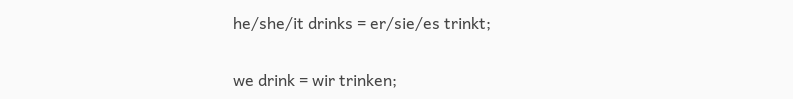he/she/it drinks = er/sie/es trinkt;

we drink = wir trinken;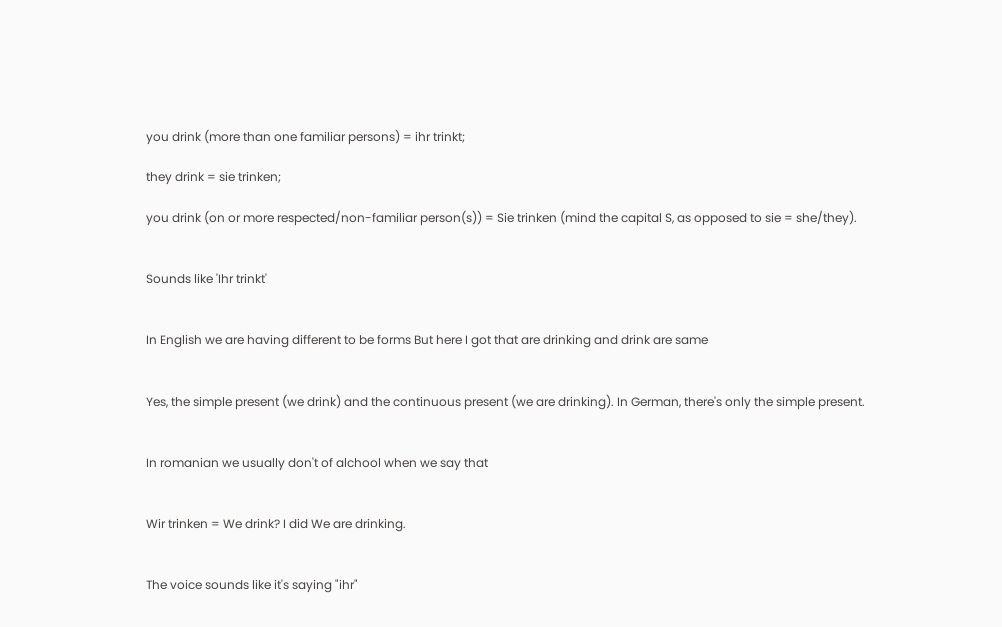you drink (more than one familiar persons) = ihr trinkt;

they drink = sie trinken;

you drink (on or more respected/non-familiar person(s)) = Sie trinken (mind the capital S, as opposed to sie = she/they).


Sounds like 'Ihr trinkt'


In English we are having different to be forms But here I got that are drinking and drink are same


Yes, the simple present (we drink) and the continuous present (we are drinking). In German, there's only the simple present.


In romanian we usually don't of alchool when we say that


Wir trinken = We drink? I did We are drinking.


The voice sounds like it's saying "ihr"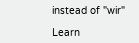instead of "wir"

Learn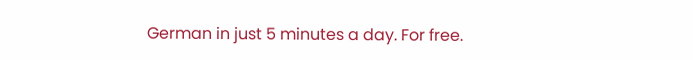German in just 5 minutes a day. For free.